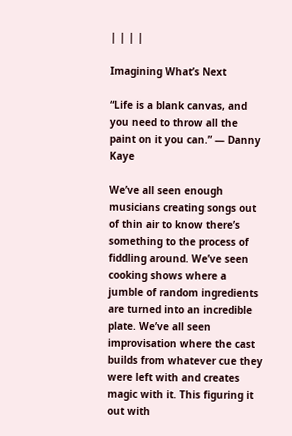| | | |

Imagining What’s Next

“Life is a blank canvas, and you need to throw all the paint on it you can.” ― Danny Kaye

We’ve all seen enough musicians creating songs out of thin air to know there’s something to the process of fiddling around. We’ve seen cooking shows where a jumble of random ingredients are turned into an incredible plate. We’ve all seen improvisation where the cast builds from whatever cue they were left with and creates magic with it. This figuring it out with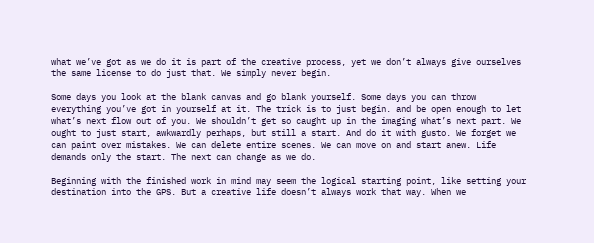what we’ve got as we do it is part of the creative process, yet we don’t always give ourselves the same license to do just that. We simply never begin.

Some days you look at the blank canvas and go blank yourself. Some days you can throw everything you’ve got in yourself at it. The trick is to just begin. and be open enough to let what’s next flow out of you. We shouldn’t get so caught up in the imaging what’s next part. We ought to just start, awkwardly perhaps, but still a start. And do it with gusto. We forget we can paint over mistakes. We can delete entire scenes. We can move on and start anew. Life demands only the start. The next can change as we do.

Beginning with the finished work in mind may seem the logical starting point, like setting your destination into the GPS. But a creative life doesn’t always work that way. When we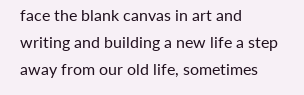face the blank canvas in art and writing and building a new life a step away from our old life, sometimes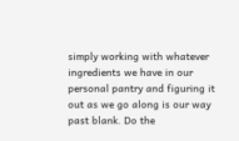simply working with whatever ingredients we have in our personal pantry and figuring it out as we go along is our way past blank. Do the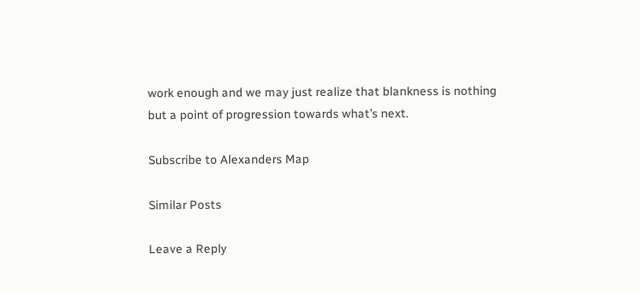work enough and we may just realize that blankness is nothing but a point of progression towards what’s next.

Subscribe to Alexanders Map

Similar Posts

Leave a Reply